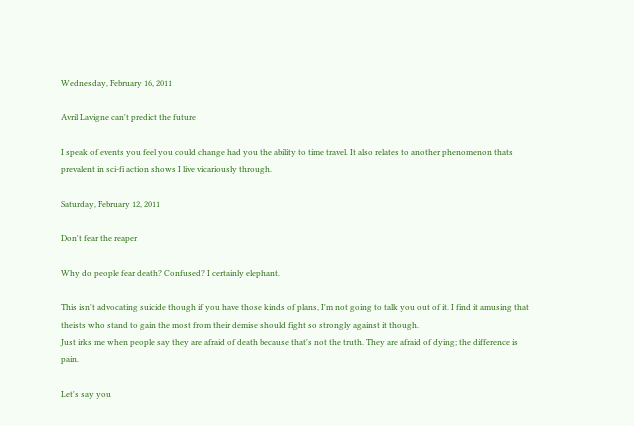Wednesday, February 16, 2011

Avril Lavigne can't predict the future

I speak of events you feel you could change had you the ability to time travel. It also relates to another phenomenon thats prevalent in sci-fi action shows I live vicariously through.

Saturday, February 12, 2011

Don't fear the reaper

Why do people fear death? Confused? I certainly elephant.

This isn't advocating suicide though if you have those kinds of plans, I'm not going to talk you out of it. I find it amusing that theists who stand to gain the most from their demise should fight so strongly against it though.
Just irks me when people say they are afraid of death because that's not the truth. They are afraid of dying; the difference is pain.

Let's say you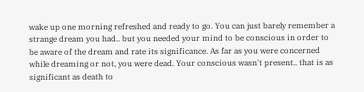wake up one morning refreshed and ready to go. You can just barely remember a strange dream you had.. but you needed your mind to be conscious in order to be aware of the dream and rate its significance. As far as you were concerned while dreaming or not, you were dead. Your conscious wasn't present.. that is as significant as death to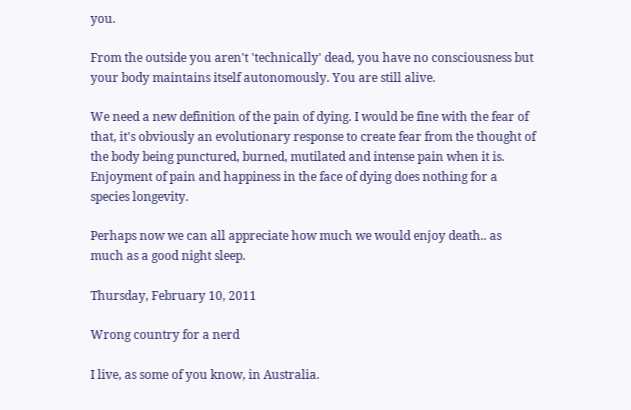you.

From the outside you aren't 'technically' dead, you have no consciousness but your body maintains itself autonomously. You are still alive.

We need a new definition of the pain of dying. I would be fine with the fear of that, it's obviously an evolutionary response to create fear from the thought of the body being punctured, burned, mutilated and intense pain when it is. Enjoyment of pain and happiness in the face of dying does nothing for a species longevity.

Perhaps now we can all appreciate how much we would enjoy death.. as much as a good night sleep.

Thursday, February 10, 2011

Wrong country for a nerd

I live, as some of you know, in Australia.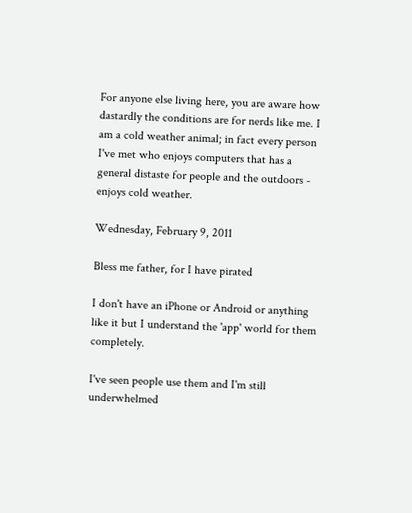For anyone else living here, you are aware how dastardly the conditions are for nerds like me. I am a cold weather animal; in fact every person I've met who enjoys computers that has a general distaste for people and the outdoors - enjoys cold weather.

Wednesday, February 9, 2011

Bless me father, for I have pirated

I don't have an iPhone or Android or anything like it but I understand the 'app' world for them completely.

I've seen people use them and I'm still underwhelmed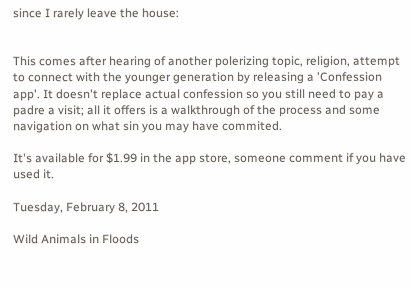since I rarely leave the house:


This comes after hearing of another polerizing topic, religion, attempt to connect with the younger generation by releasing a 'Confession app'. It doesn't replace actual confession so you still need to pay a padre a visit; all it offers is a walkthrough of the process and some navigation on what sin you may have commited.

It's available for $1.99 in the app store, someone comment if you have used it.

Tuesday, February 8, 2011

Wild Animals in Floods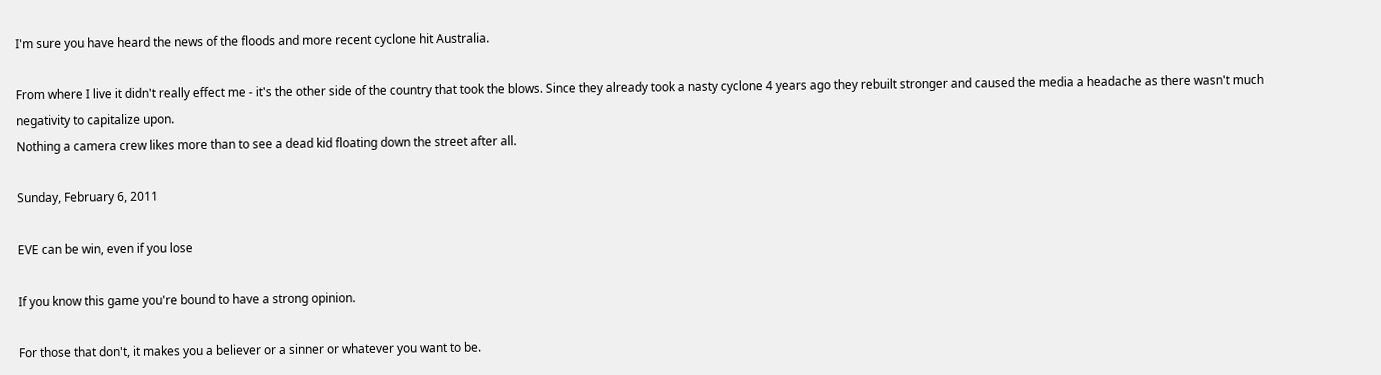I'm sure you have heard the news of the floods and more recent cyclone hit Australia.

From where I live it didn't really effect me - it's the other side of the country that took the blows. Since they already took a nasty cyclone 4 years ago they rebuilt stronger and caused the media a headache as there wasn't much negativity to capitalize upon.
Nothing a camera crew likes more than to see a dead kid floating down the street after all.

Sunday, February 6, 2011

EVE can be win, even if you lose

If you know this game you're bound to have a strong opinion.

For those that don't, it makes you a believer or a sinner or whatever you want to be.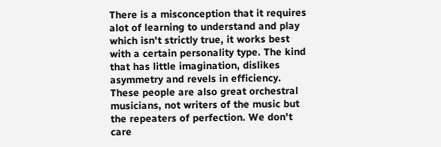There is a misconception that it requires alot of learning to understand and play which isn't strictly true, it works best with a certain personality type. The kind that has little imagination, dislikes asymmetry and revels in efficiency.
These people are also great orchestral musicians, not writers of the music but the repeaters of perfection. We don't care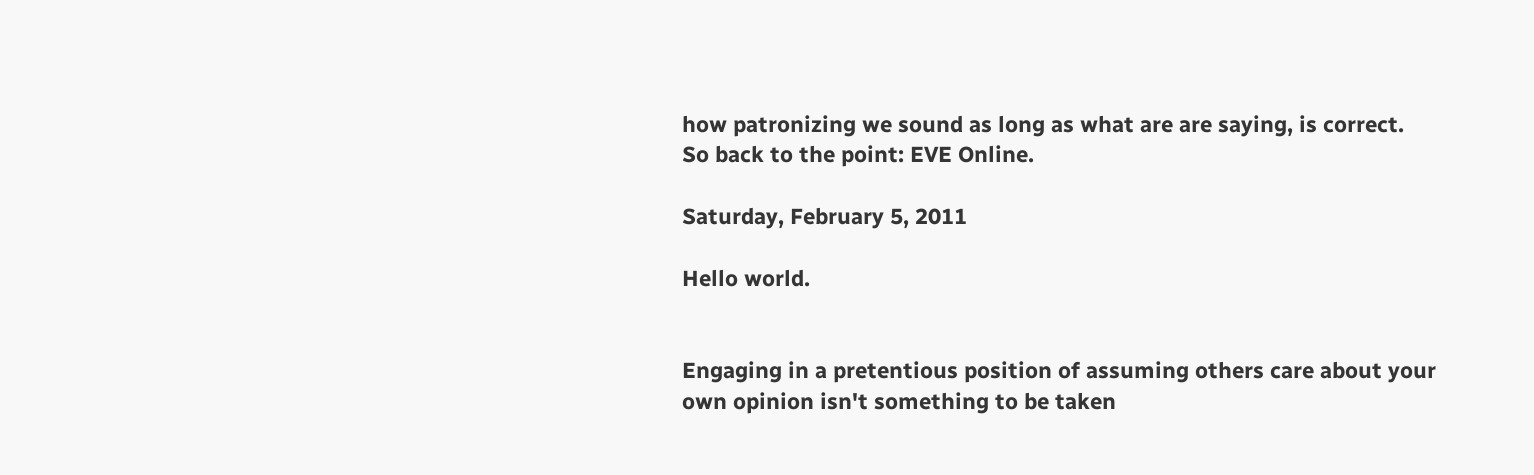how patronizing we sound as long as what are are saying, is correct.
So back to the point: EVE Online.

Saturday, February 5, 2011

Hello world.


Engaging in a pretentious position of assuming others care about your own opinion isn't something to be taken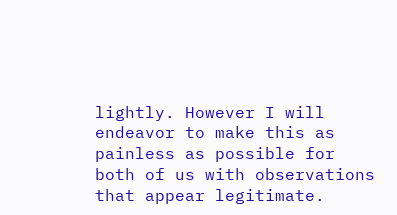lightly. However I will endeavor to make this as painless as possible for both of us with observations that appear legitimate.